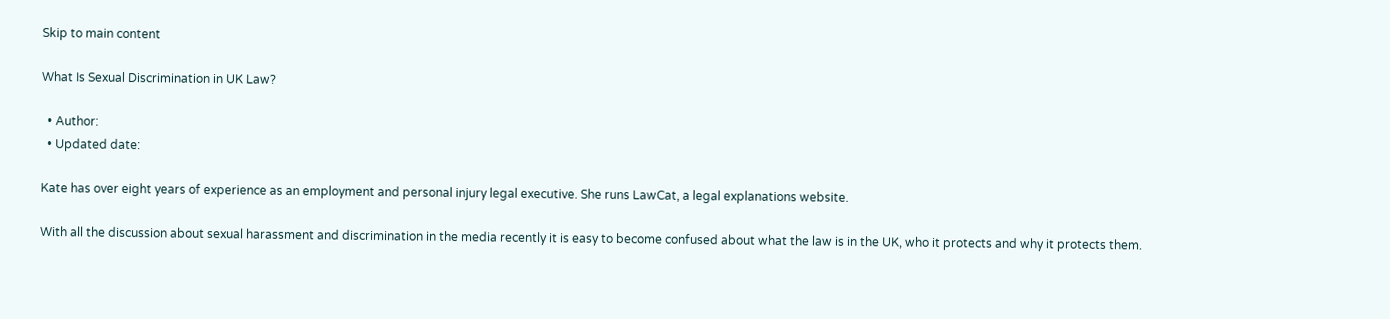Skip to main content

What Is Sexual Discrimination in UK Law?

  • Author:
  • Updated date:

Kate has over eight years of experience as an employment and personal injury legal executive. She runs LawCat, a legal explanations website.

With all the discussion about sexual harassment and discrimination in the media recently it is easy to become confused about what the law is in the UK, who it protects and why it protects them.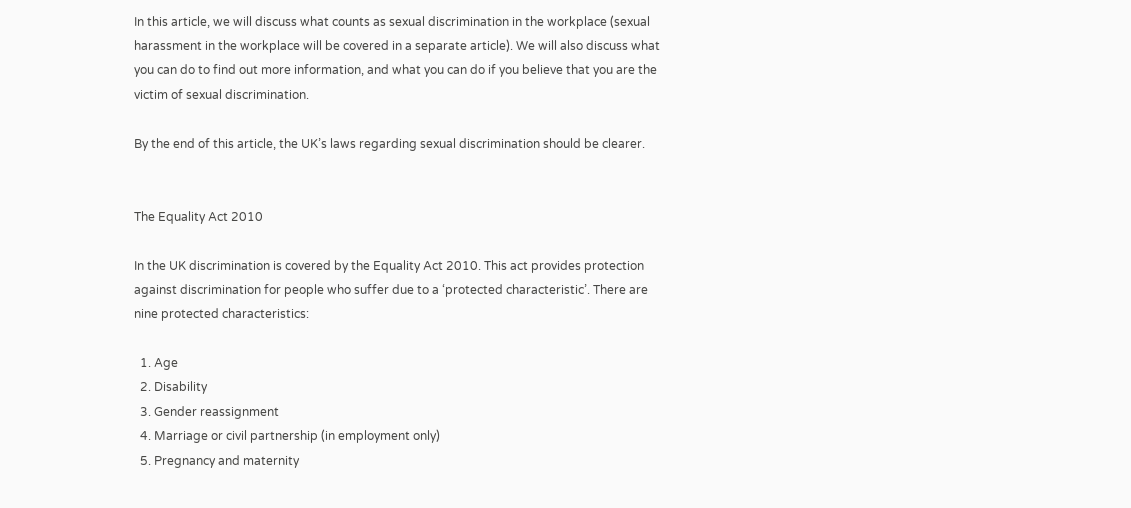In this article, we will discuss what counts as sexual discrimination in the workplace (sexual harassment in the workplace will be covered in a separate article). We will also discuss what you can do to find out more information, and what you can do if you believe that you are the victim of sexual discrimination.

By the end of this article, the UK’s laws regarding sexual discrimination should be clearer.


The Equality Act 2010

In the UK discrimination is covered by the Equality Act 2010. This act provides protection against discrimination for people who suffer due to a ‘protected characteristic’. There are nine protected characteristics:

  1. Age
  2. Disability
  3. Gender reassignment
  4. Marriage or civil partnership (in employment only)
  5. Pregnancy and maternity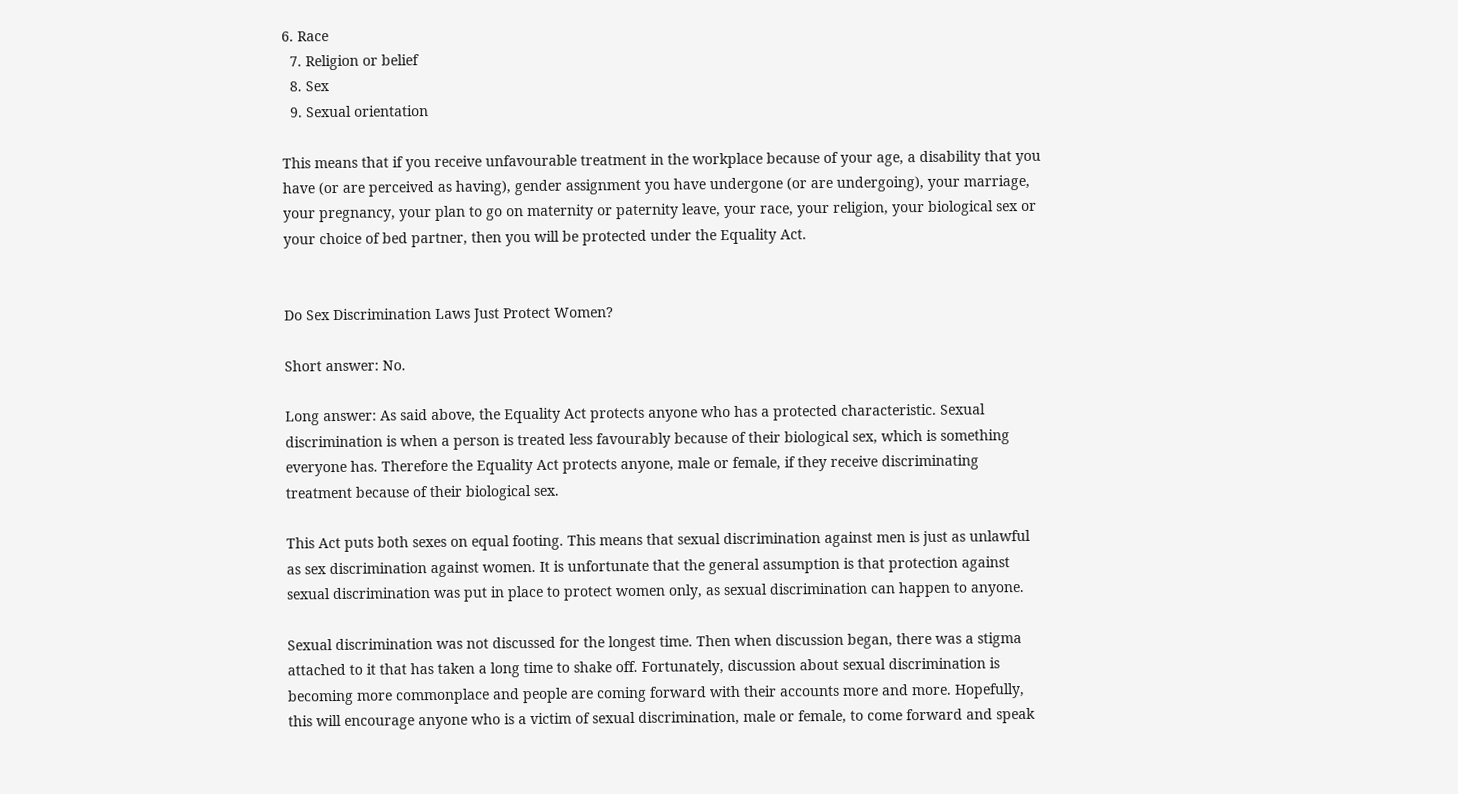6. Race
  7. Religion or belief
  8. Sex
  9. Sexual orientation

This means that if you receive unfavourable treatment in the workplace because of your age, a disability that you have (or are perceived as having), gender assignment you have undergone (or are undergoing), your marriage, your pregnancy, your plan to go on maternity or paternity leave, your race, your religion, your biological sex or your choice of bed partner, then you will be protected under the Equality Act.


Do Sex Discrimination Laws Just Protect Women?

Short answer: No.

Long answer: As said above, the Equality Act protects anyone who has a protected characteristic. Sexual discrimination is when a person is treated less favourably because of their biological sex, which is something everyone has. Therefore the Equality Act protects anyone, male or female, if they receive discriminating treatment because of their biological sex.

This Act puts both sexes on equal footing. This means that sexual discrimination against men is just as unlawful as sex discrimination against women. It is unfortunate that the general assumption is that protection against sexual discrimination was put in place to protect women only, as sexual discrimination can happen to anyone.

Sexual discrimination was not discussed for the longest time. Then when discussion began, there was a stigma attached to it that has taken a long time to shake off. Fortunately, discussion about sexual discrimination is becoming more commonplace and people are coming forward with their accounts more and more. Hopefully, this will encourage anyone who is a victim of sexual discrimination, male or female, to come forward and speak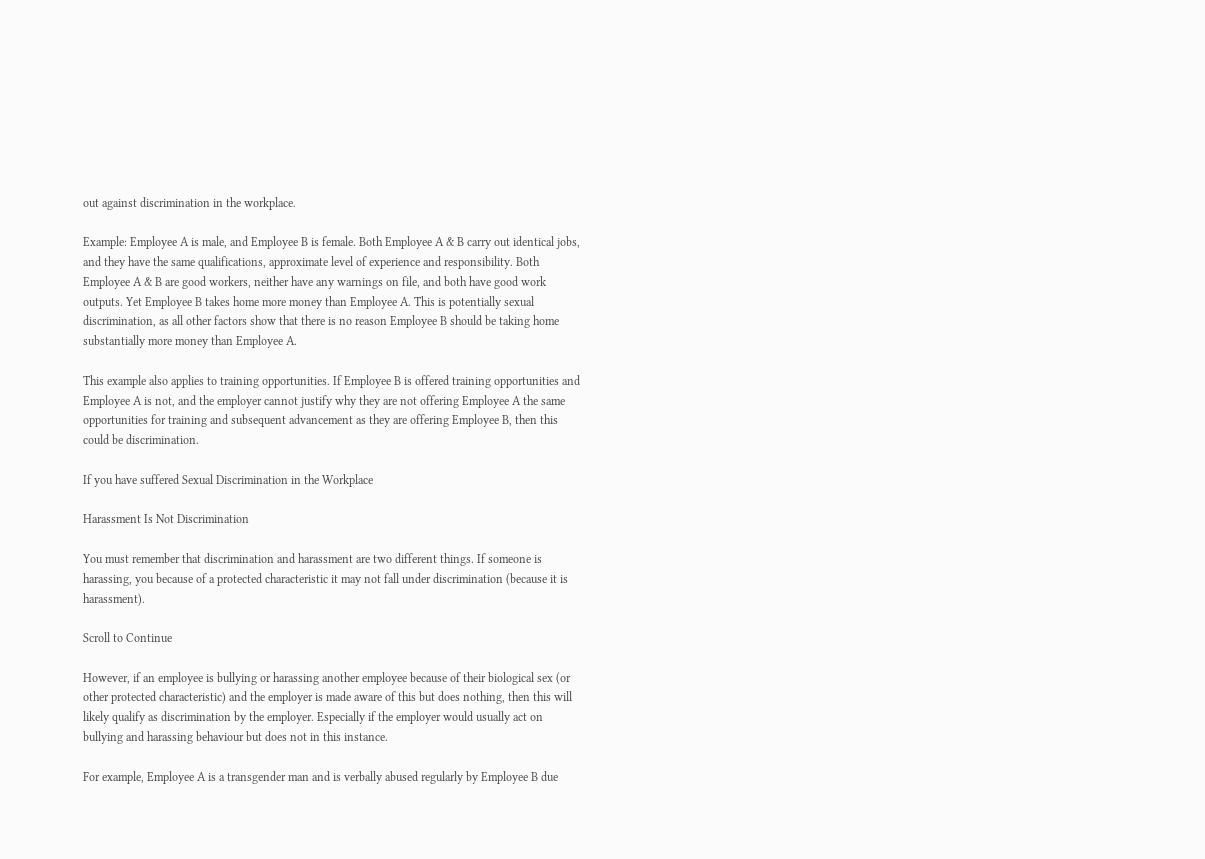out against discrimination in the workplace.

Example: Employee A is male, and Employee B is female. Both Employee A & B carry out identical jobs, and they have the same qualifications, approximate level of experience and responsibility. Both Employee A & B are good workers, neither have any warnings on file, and both have good work outputs. Yet Employee B takes home more money than Employee A. This is potentially sexual discrimination, as all other factors show that there is no reason Employee B should be taking home substantially more money than Employee A.

This example also applies to training opportunities. If Employee B is offered training opportunities and Employee A is not, and the employer cannot justify why they are not offering Employee A the same opportunities for training and subsequent advancement as they are offering Employee B, then this could be discrimination.

If you have suffered Sexual Discrimination in the Workplace

Harassment Is Not Discrimination

You must remember that discrimination and harassment are two different things. If someone is harassing, you because of a protected characteristic it may not fall under discrimination (because it is harassment).

Scroll to Continue

However, if an employee is bullying or harassing another employee because of their biological sex (or other protected characteristic) and the employer is made aware of this but does nothing, then this will likely qualify as discrimination by the employer. Especially if the employer would usually act on bullying and harassing behaviour but does not in this instance.

For example, Employee A is a transgender man and is verbally abused regularly by Employee B due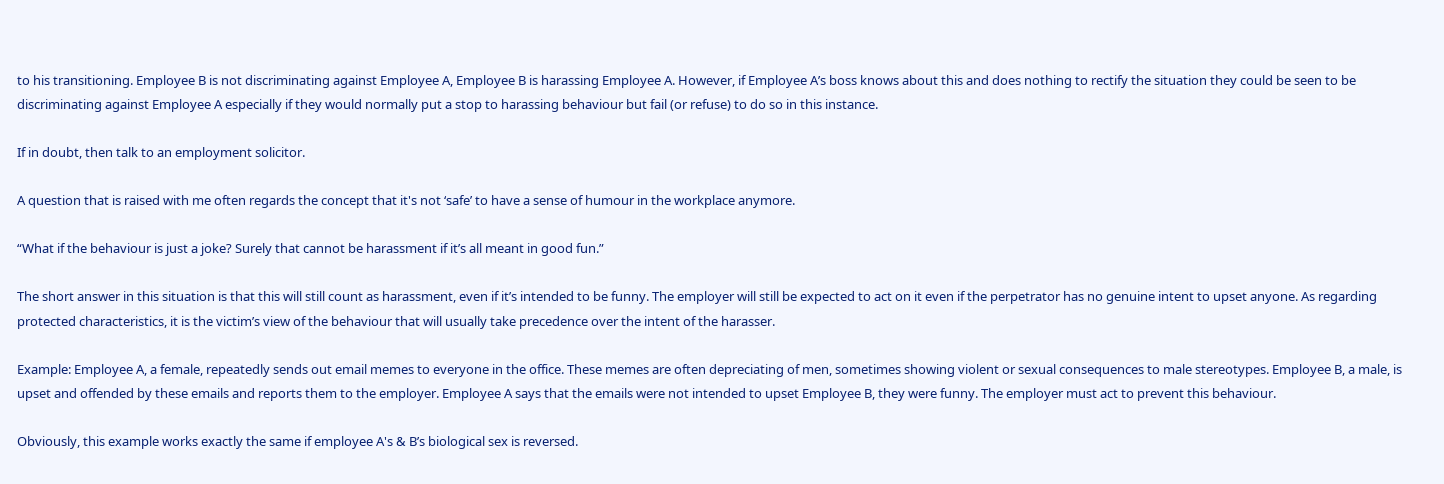to his transitioning. Employee B is not discriminating against Employee A, Employee B is harassing Employee A. However, if Employee A’s boss knows about this and does nothing to rectify the situation they could be seen to be discriminating against Employee A especially if they would normally put a stop to harassing behaviour but fail (or refuse) to do so in this instance.

If in doubt, then talk to an employment solicitor.

A question that is raised with me often regards the concept that it's not ‘safe’ to have a sense of humour in the workplace anymore.

“What if the behaviour is just a joke? Surely that cannot be harassment if it’s all meant in good fun.”

The short answer in this situation is that this will still count as harassment, even if it’s intended to be funny. The employer will still be expected to act on it even if the perpetrator has no genuine intent to upset anyone. As regarding protected characteristics, it is the victim’s view of the behaviour that will usually take precedence over the intent of the harasser.

Example: Employee A, a female, repeatedly sends out email memes to everyone in the office. These memes are often depreciating of men, sometimes showing violent or sexual consequences to male stereotypes. Employee B, a male, is upset and offended by these emails and reports them to the employer. Employee A says that the emails were not intended to upset Employee B, they were funny. The employer must act to prevent this behaviour.

Obviously, this example works exactly the same if employee A's & B’s biological sex is reversed.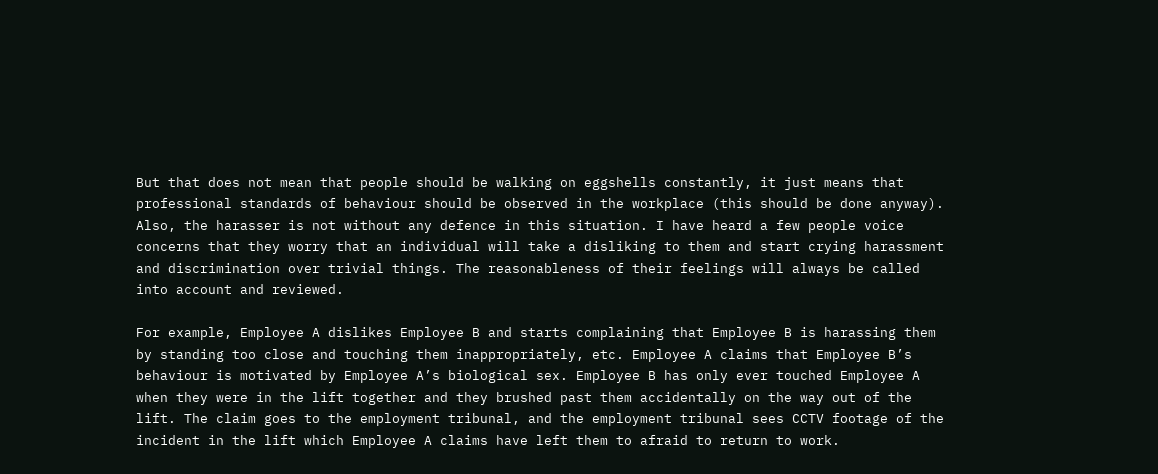But that does not mean that people should be walking on eggshells constantly, it just means that professional standards of behaviour should be observed in the workplace (this should be done anyway). Also, the harasser is not without any defence in this situation. I have heard a few people voice concerns that they worry that an individual will take a disliking to them and start crying harassment and discrimination over trivial things. The reasonableness of their feelings will always be called into account and reviewed.

For example, Employee A dislikes Employee B and starts complaining that Employee B is harassing them by standing too close and touching them inappropriately, etc. Employee A claims that Employee B’s behaviour is motivated by Employee A’s biological sex. Employee B has only ever touched Employee A when they were in the lift together and they brushed past them accidentally on the way out of the lift. The claim goes to the employment tribunal, and the employment tribunal sees CCTV footage of the incident in the lift which Employee A claims have left them to afraid to return to work.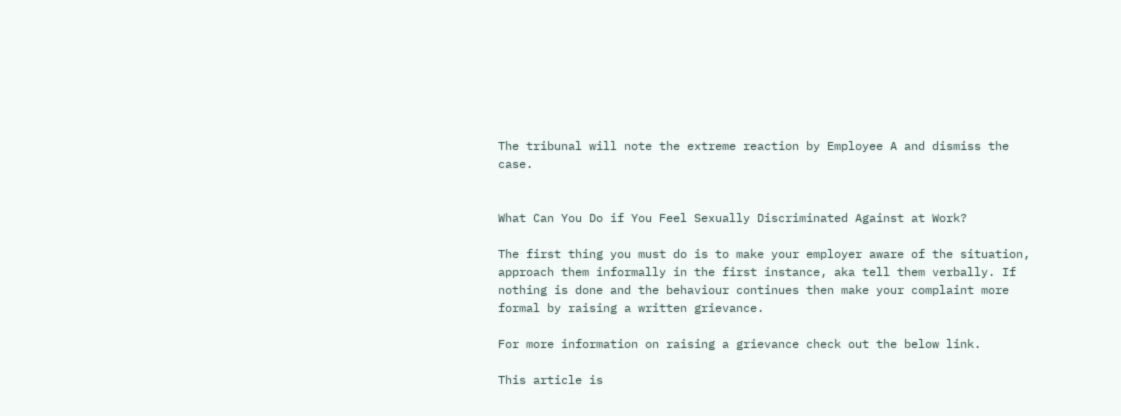The tribunal will note the extreme reaction by Employee A and dismiss the case.


What Can You Do if You Feel Sexually Discriminated Against at Work?

The first thing you must do is to make your employer aware of the situation, approach them informally in the first instance, aka tell them verbally. If nothing is done and the behaviour continues then make your complaint more formal by raising a written grievance.

For more information on raising a grievance check out the below link.

This article is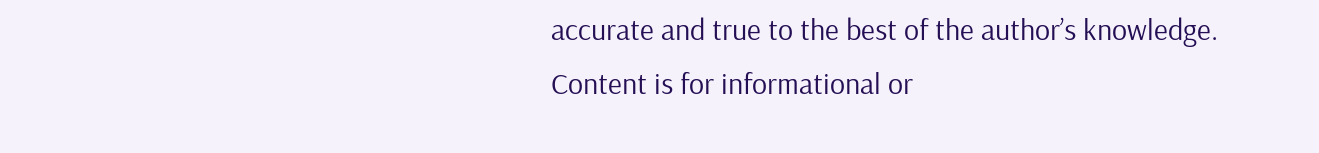accurate and true to the best of the author’s knowledge. Content is for informational or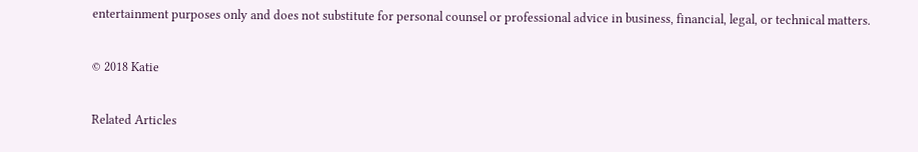entertainment purposes only and does not substitute for personal counsel or professional advice in business, financial, legal, or technical matters.

© 2018 Katie

Related Articles